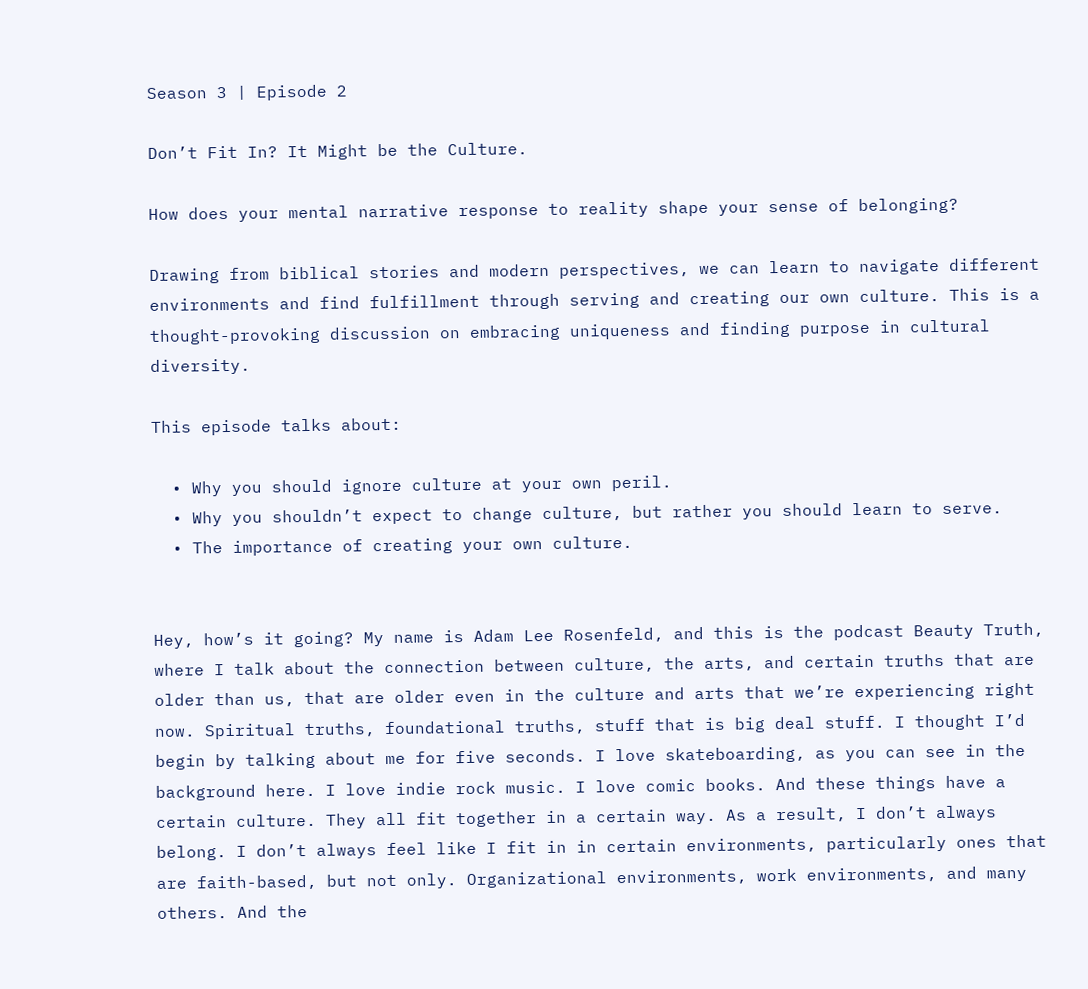Season 3 | Episode 2

Don’t Fit In? It Might be the Culture.

How does your mental narrative response to reality shape your sense of belonging?

Drawing from biblical stories and modern perspectives, we can learn to navigate different environments and find fulfillment through serving and creating our own culture. This is a thought-provoking discussion on embracing uniqueness and finding purpose in cultural diversity.

This episode talks about:

  • Why you should ignore culture at your own peril.
  • Why you shouldn’t expect to change culture, but rather you should learn to serve.
  • The importance of creating your own culture.


Hey, how’s it going? My name is Adam Lee Rosenfeld, and this is the podcast Beauty Truth, where I talk about the connection between culture, the arts, and certain truths that are older than us, that are older even in the culture and arts that we’re experiencing right now. Spiritual truths, foundational truths, stuff that is big deal stuff. I thought I’d begin by talking about me for five seconds. I love skateboarding, as you can see in the background here. I love indie rock music. I love comic books. And these things have a certain culture. They all fit together in a certain way. As a result, I don’t always belong. I don’t always feel like I fit in in certain environments, particularly ones that are faith-based, but not only. Organizational environments, work environments, and many others. And the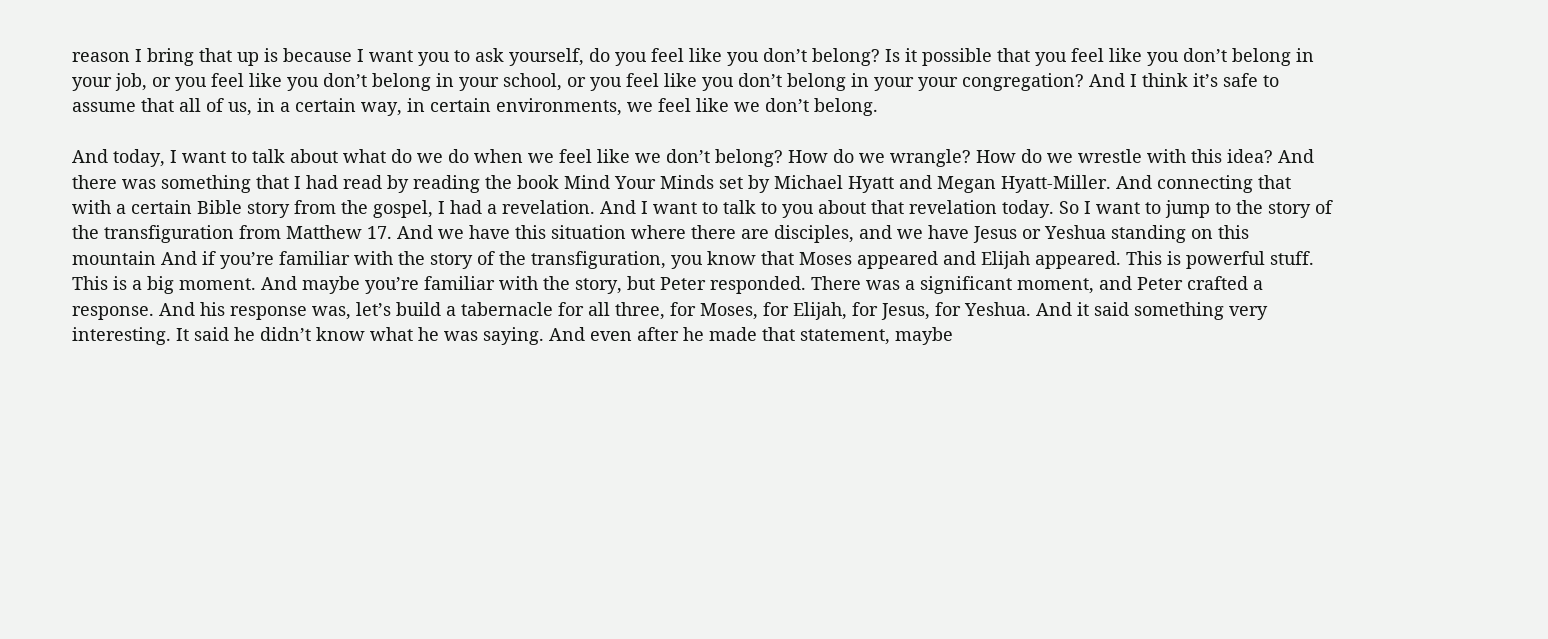reason I bring that up is because I want you to ask yourself, do you feel like you don’t belong? Is it possible that you feel like you don’t belong in your job, or you feel like you don’t belong in your school, or you feel like you don’t belong in your your congregation? And I think it’s safe to assume that all of us, in a certain way, in certain environments, we feel like we don’t belong.

And today, I want to talk about what do we do when we feel like we don’t belong? How do we wrangle? How do we wrestle with this idea? And there was something that I had read by reading the book Mind Your Minds set by Michael Hyatt and Megan Hyatt-Miller. And connecting that with a certain Bible story from the gospel, I had a revelation. And I want to talk to you about that revelation today. So I want to jump to the story of the transfiguration from Matthew 17. And we have this situation where there are disciples, and we have Jesus or Yeshua standing on this mountain And if you’re familiar with the story of the transfiguration, you know that Moses appeared and Elijah appeared. This is powerful stuff. This is a big moment. And maybe you’re familiar with the story, but Peter responded. There was a significant moment, and Peter crafted a response. And his response was, let’s build a tabernacle for all three, for Moses, for Elijah, for Jesus, for Yeshua. And it said something very interesting. It said he didn’t know what he was saying. And even after he made that statement, maybe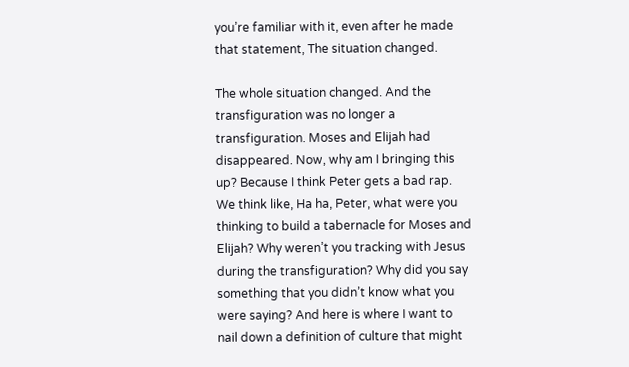you’re familiar with it, even after he made that statement, The situation changed.

The whole situation changed. And the transfiguration was no longer a transfiguration. Moses and Elijah had disappeared. Now, why am I bringing this up? Because I think Peter gets a bad rap. We think like, Ha ha, Peter, what were you thinking to build a tabernacle for Moses and Elijah? Why weren’t you tracking with Jesus during the transfiguration? Why did you say something that you didn’t know what you were saying? And here is where I want to nail down a definition of culture that might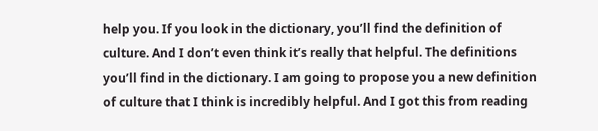help you. If you look in the dictionary, you’ll find the definition of culture. And I don’t even think it’s really that helpful. The definitions you’ll find in the dictionary. I am going to propose you a new definition of culture that I think is incredibly helpful. And I got this from reading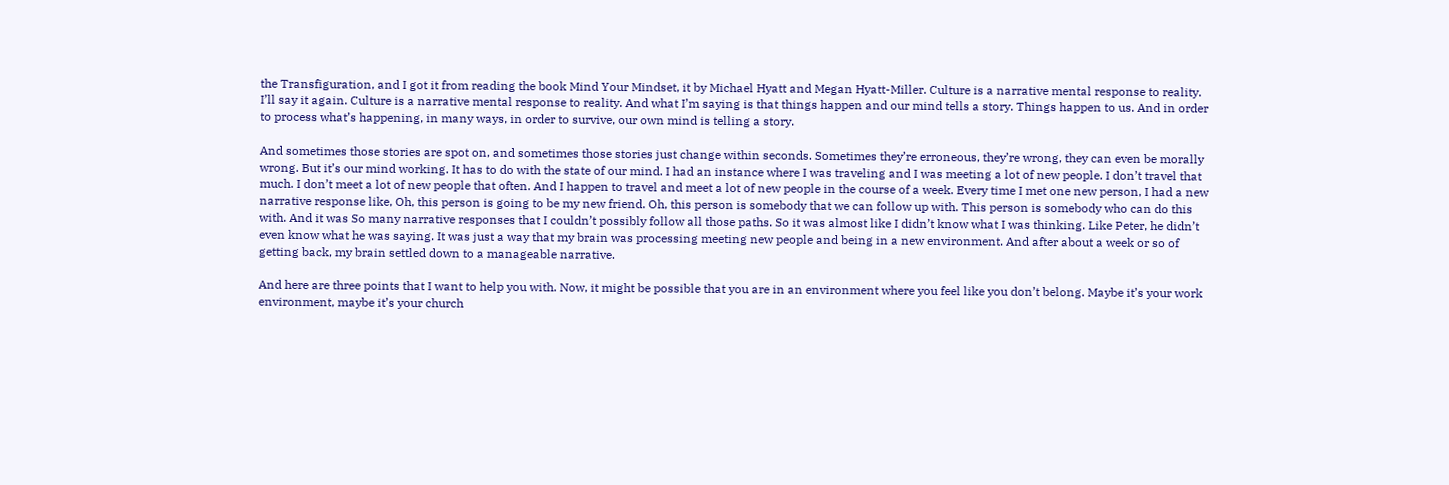the Transfiguration, and I got it from reading the book Mind Your Mindset, it by Michael Hyatt and Megan Hyatt-Miller. Culture is a narrative mental response to reality. I’ll say it again. Culture is a narrative mental response to reality. And what I’m saying is that things happen and our mind tells a story. Things happen to us. And in order to process what’s happening, in many ways, in order to survive, our own mind is telling a story.

And sometimes those stories are spot on, and sometimes those stories just change within seconds. Sometimes they’re erroneous, they’re wrong, they can even be morally wrong. But it’s our mind working. It has to do with the state of our mind. I had an instance where I was traveling and I was meeting a lot of new people. I don’t travel that much. I don’t meet a lot of new people that often. And I happen to travel and meet a lot of new people in the course of a week. Every time I met one new person, I had a new narrative response like, Oh, this person is going to be my new friend. Oh, this person is somebody that we can follow up with. This person is somebody who can do this with. And it was So many narrative responses that I couldn’t possibly follow all those paths. So it was almost like I didn’t know what I was thinking. Like Peter, he didn’t even know what he was saying. It was just a way that my brain was processing meeting new people and being in a new environment. And after about a week or so of getting back, my brain settled down to a manageable narrative.

And here are three points that I want to help you with. Now, it might be possible that you are in an environment where you feel like you don’t belong. Maybe it’s your work environment, maybe it’s your church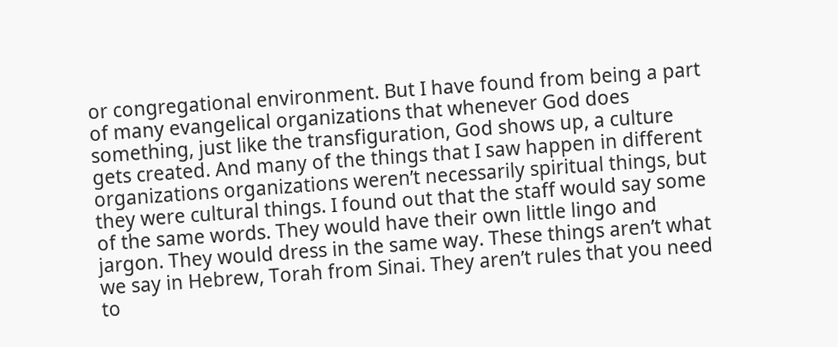or congregational environment. But I have found from being a part of many evangelical organizations that whenever God does something, just like the transfiguration, God shows up, a culture gets created. And many of the things that I saw happen in different organizations organizations weren’t necessarily spiritual things, but they were cultural things. I found out that the staff would say some of the same words. They would have their own little lingo and jargon. They would dress in the same way. These things aren’t what we say in Hebrew, Torah from Sinai. They aren’t rules that you need to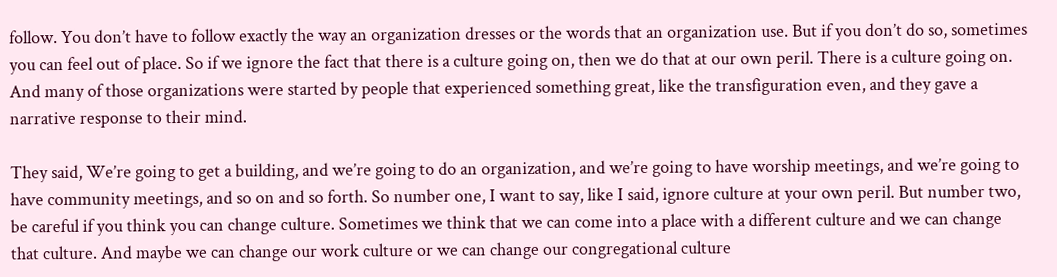follow. You don’t have to follow exactly the way an organization dresses or the words that an organization use. But if you don’t do so, sometimes you can feel out of place. So if we ignore the fact that there is a culture going on, then we do that at our own peril. There is a culture going on. And many of those organizations were started by people that experienced something great, like the transfiguration even, and they gave a narrative response to their mind.

They said, We’re going to get a building, and we’re going to do an organization, and we’re going to have worship meetings, and we’re going to have community meetings, and so on and so forth. So number one, I want to say, like I said, ignore culture at your own peril. But number two, be careful if you think you can change culture. Sometimes we think that we can come into a place with a different culture and we can change that culture. And maybe we can change our work culture or we can change our congregational culture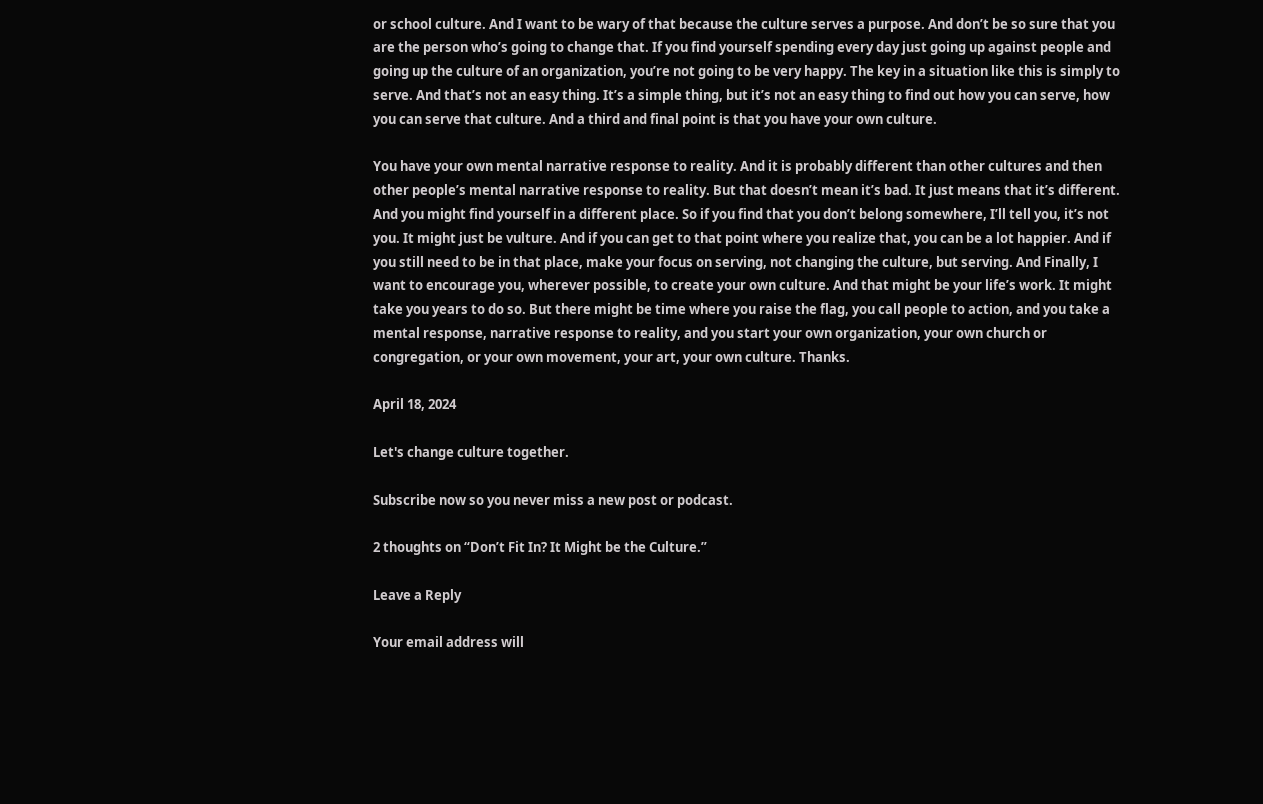or school culture. And I want to be wary of that because the culture serves a purpose. And don’t be so sure that you are the person who’s going to change that. If you find yourself spending every day just going up against people and going up the culture of an organization, you’re not going to be very happy. The key in a situation like this is simply to serve. And that’s not an easy thing. It’s a simple thing, but it’s not an easy thing to find out how you can serve, how you can serve that culture. And a third and final point is that you have your own culture.

You have your own mental narrative response to reality. And it is probably different than other cultures and then other people’s mental narrative response to reality. But that doesn’t mean it’s bad. It just means that it’s different. And you might find yourself in a different place. So if you find that you don’t belong somewhere, I’ll tell you, it’s not you. It might just be vulture. And if you can get to that point where you realize that, you can be a lot happier. And if you still need to be in that place, make your focus on serving, not changing the culture, but serving. And Finally, I want to encourage you, wherever possible, to create your own culture. And that might be your life’s work. It might take you years to do so. But there might be time where you raise the flag, you call people to action, and you take a mental response, narrative response to reality, and you start your own organization, your own church or congregation, or your own movement, your art, your own culture. Thanks.

April 18, 2024

Let's change culture together.

Subscribe now so you never miss a new post or podcast.

2 thoughts on “Don’t Fit In? It Might be the Culture.”

Leave a Reply

Your email address will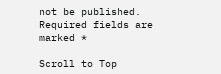not be published. Required fields are marked *

Scroll to Top